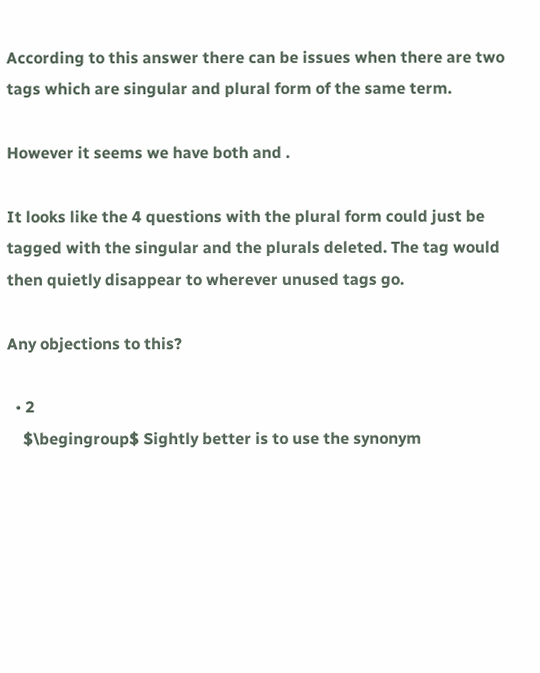According to this answer there can be issues when there are two tags which are singular and plural form of the same term.

However it seems we have both and .

It looks like the 4 questions with the plural form could just be tagged with the singular and the plurals deleted. The tag would then quietly disappear to wherever unused tags go.

Any objections to this?

  • 2
    $\begingroup$ Sightly better is to use the synonym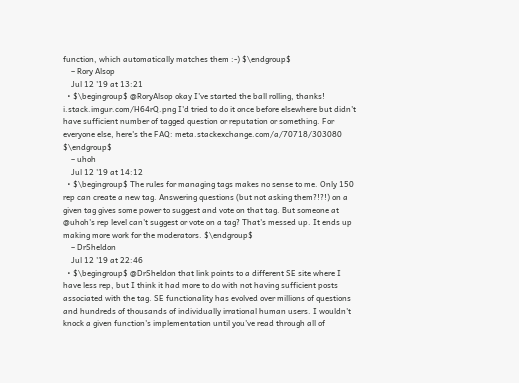function, which automatically matches them :-) $\endgroup$
    – Rory Alsop
    Jul 12 '19 at 13:21
  • $\begingroup$ @RoryAlsop okay I've started the ball rolling, thanks! i.stack.imgur.com/H64rQ.png I'd tried to do it once before elsewhere but didn't have sufficient number of tagged question or reputation or something. For everyone else, here's the FAQ: meta.stackexchange.com/a/70718/303080 $\endgroup$
    – uhoh
    Jul 12 '19 at 14:12
  • $\begingroup$ The rules for managing tags makes no sense to me. Only 150 rep can create a new tag. Answering questions (but not asking them?!?!) on a given tag gives some power to suggest and vote on that tag. But someone at @uhoh's rep level can't suggest or vote on a tag? That's messed up. It ends up making more work for the moderators. $\endgroup$
    – DrSheldon
    Jul 12 '19 at 22:46
  • $\begingroup$ @DrSheldon that link points to a different SE site where I have less rep, but I think it had more to do with not having sufficient posts associated with the tag. SE functionality has evolved over millions of questions and hundreds of thousands of individually irrational human users. I wouldn't knock a given function's implementation until you've read through all of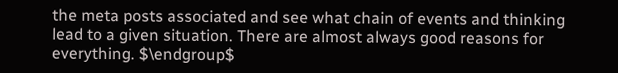the meta posts associated and see what chain of events and thinking lead to a given situation. There are almost always good reasons for everything. $\endgroup$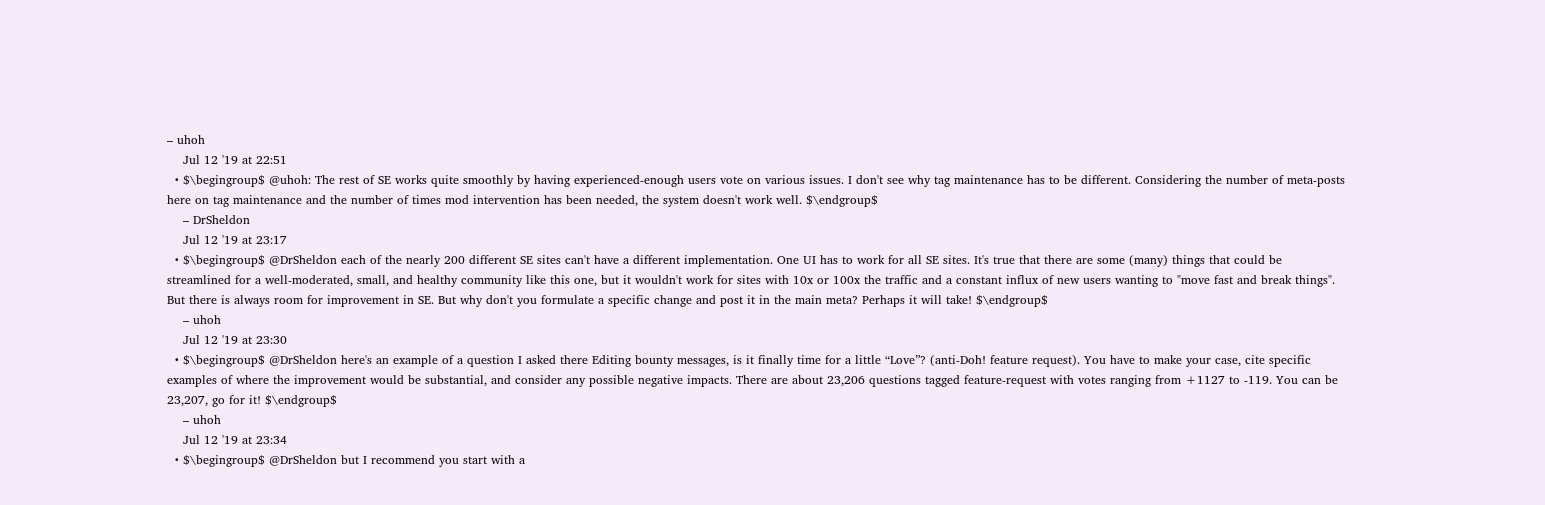– uhoh
    Jul 12 '19 at 22:51
  • $\begingroup$ @uhoh: The rest of SE works quite smoothly by having experienced-enough users vote on various issues. I don't see why tag maintenance has to be different. Considering the number of meta-posts here on tag maintenance and the number of times mod intervention has been needed, the system doesn't work well. $\endgroup$
    – DrSheldon
    Jul 12 '19 at 23:17
  • $\begingroup$ @DrSheldon each of the nearly 200 different SE sites can't have a different implementation. One UI has to work for all SE sites. It's true that there are some (many) things that could be streamlined for a well-moderated, small, and healthy community like this one, but it wouldn't work for sites with 10x or 100x the traffic and a constant influx of new users wanting to "move fast and break things". But there is always room for improvement in SE. But why don't you formulate a specific change and post it in the main meta? Perhaps it will take! $\endgroup$
    – uhoh
    Jul 12 '19 at 23:30
  • $\begingroup$ @DrSheldon here's an example of a question I asked there Editing bounty messages, is it finally time for a little “Love”? (anti-Doh! feature request). You have to make your case, cite specific examples of where the improvement would be substantial, and consider any possible negative impacts. There are about 23,206 questions tagged feature-request with votes ranging from +1127 to -119. You can be 23,207, go for it! $\endgroup$
    – uhoh
    Jul 12 '19 at 23:34
  • $\begingroup$ @DrSheldon but I recommend you start with a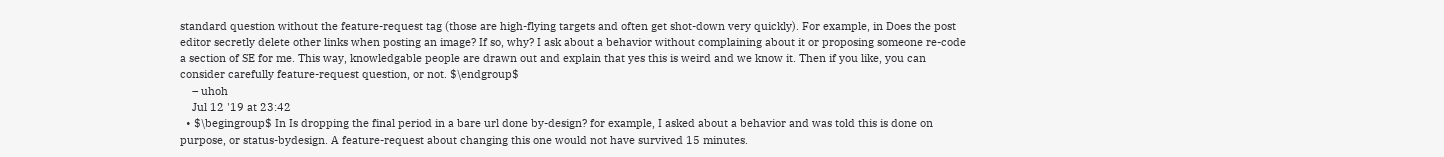standard question without the feature-request tag (those are high-flying targets and often get shot-down very quickly). For example, in Does the post editor secretly delete other links when posting an image? If so, why? I ask about a behavior without complaining about it or proposing someone re-code a section of SE for me. This way, knowledgable people are drawn out and explain that yes this is weird and we know it. Then if you like, you can consider carefully feature-request question, or not. $\endgroup$
    – uhoh
    Jul 12 '19 at 23:42
  • $\begingroup$ In Is dropping the final period in a bare url done by-design? for example, I asked about a behavior and was told this is done on purpose, or status-bydesign. A feature-request about changing this one would not have survived 15 minutes.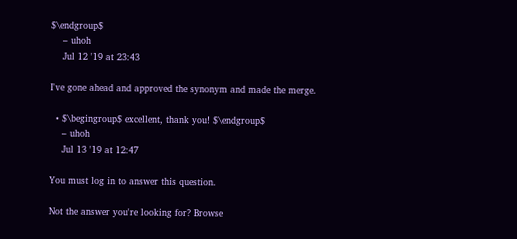$\endgroup$
    – uhoh
    Jul 12 '19 at 23:43

I've gone ahead and approved the synonym and made the merge.

  • $\begingroup$ excellent, thank you! $\endgroup$
    – uhoh
    Jul 13 '19 at 12:47

You must log in to answer this question.

Not the answer you're looking for? Browse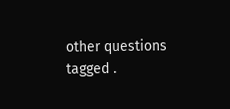other questions tagged .